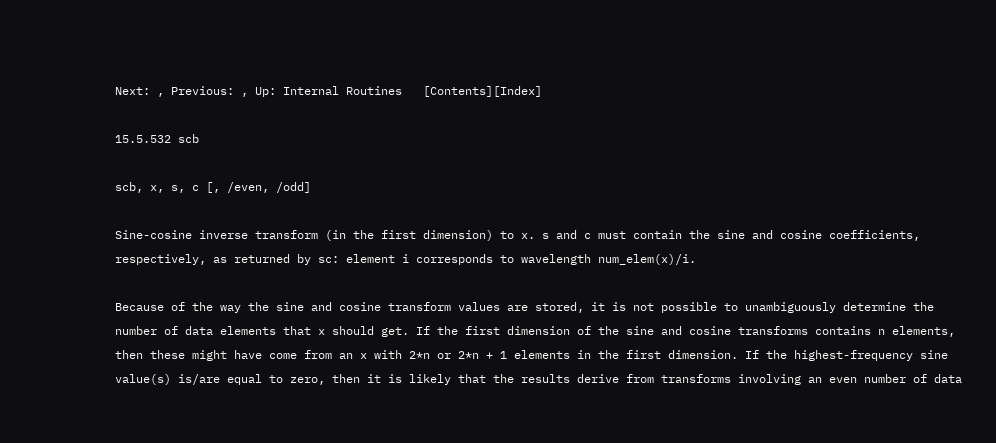Next: , Previous: , Up: Internal Routines   [Contents][Index]

15.5.532 scb

scb, x, s, c [, /even, /odd]

Sine-cosine inverse transform (in the first dimension) to x. s and c must contain the sine and cosine coefficients, respectively, as returned by sc: element i corresponds to wavelength num_elem(x)/i.

Because of the way the sine and cosine transform values are stored, it is not possible to unambiguously determine the number of data elements that x should get. If the first dimension of the sine and cosine transforms contains n elements, then these might have come from an x with 2*n or 2*n + 1 elements in the first dimension. If the highest-frequency sine value(s) is/are equal to zero, then it is likely that the results derive from transforms involving an even number of data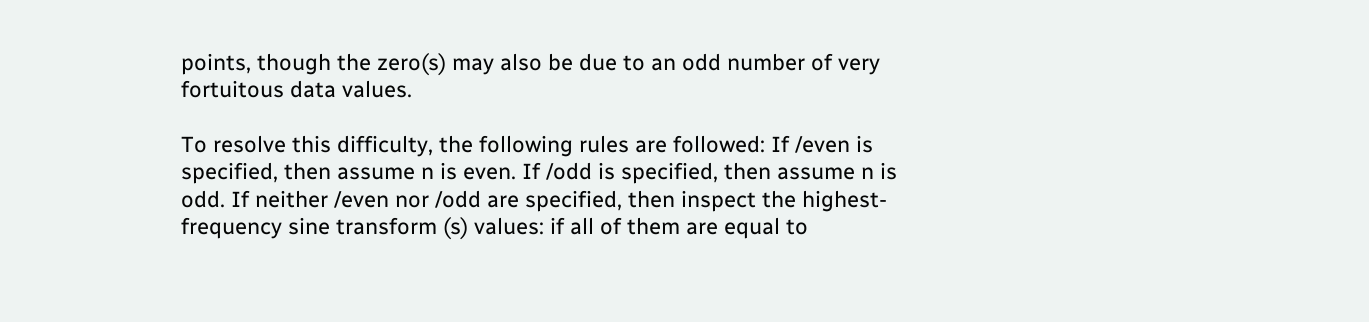points, though the zero(s) may also be due to an odd number of very fortuitous data values.

To resolve this difficulty, the following rules are followed: If /even is specified, then assume n is even. If /odd is specified, then assume n is odd. If neither /even nor /odd are specified, then inspect the highest-frequency sine transform (s) values: if all of them are equal to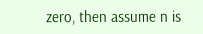zero, then assume n is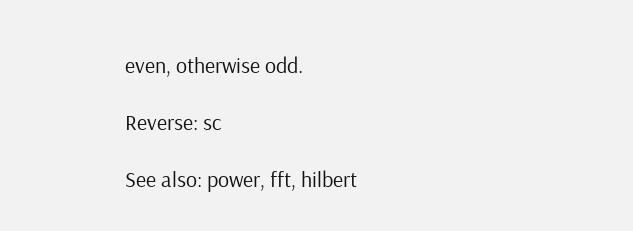even, otherwise odd.

Reverse: sc

See also: power, fft, hilbert